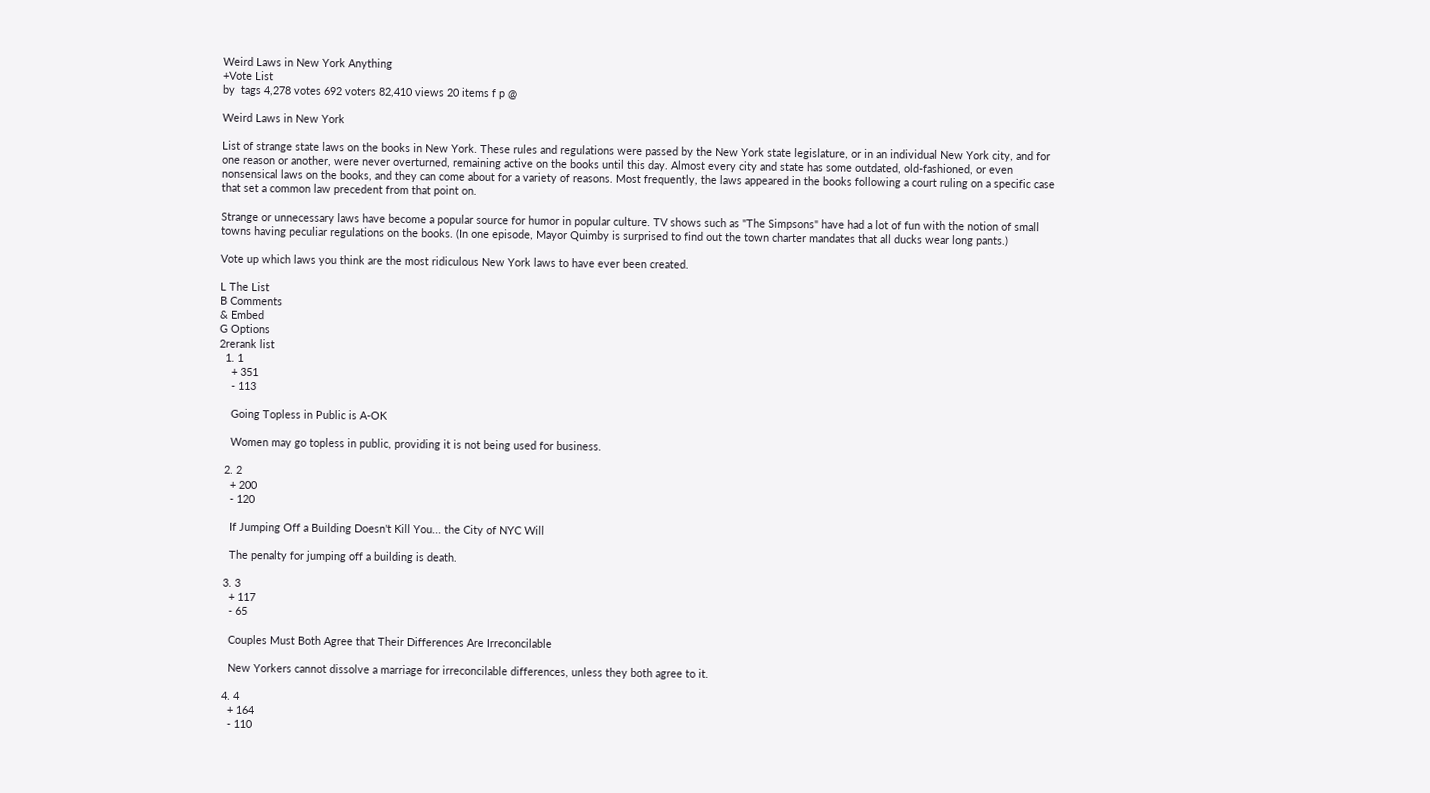Weird Laws in New York Anything
+Vote List
by  tags 4,278 votes 692 voters 82,410 views 20 items f p @

Weird Laws in New York

List of strange state laws on the books in New York. These rules and regulations were passed by the New York state legislature, or in an individual New York city, and for one reason or another, were never overturned, remaining active on the books until this day. Almost every city and state has some outdated, old-fashioned, or even nonsensical laws on the books, and they can come about for a variety of reasons. Most frequently, the laws appeared in the books following a court ruling on a specific case that set a common law precedent from that point on.

Strange or unnecessary laws have become a popular source for humor in popular culture. TV shows such as "The Simpsons" have had a lot of fun with the notion of small towns having peculiar regulations on the books. (In one episode, Mayor Quimby is surprised to find out the town charter mandates that all ducks wear long pants.)

Vote up which laws you think are the most ridiculous New York laws to have ever been created.

L The List
B Comments
& Embed
G Options
2rerank list
  1. 1
    + 351
    - 113

    Going Topless in Public is A-OK

    Women may go topless in public, providing it is not being used for business.

  2. 2
    + 200
    - 120

    If Jumping Off a Building Doesn't Kill You... the City of NYC Will

    The penalty for jumping off a building is death.

  3. 3
    + 117
    - 65

    Couples Must Both Agree that Their Differences Are Irreconcilable

    New Yorkers cannot dissolve a marriage for irreconcilable differences, unless they both agree to it.

  4. 4
    + 164
    - 110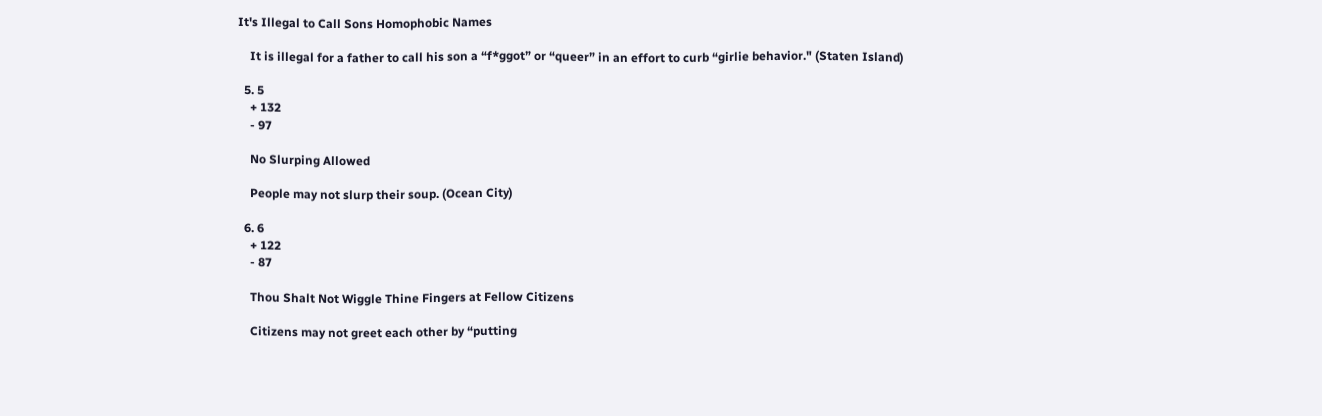It's Illegal to Call Sons Homophobic Names

    It is illegal for a father to call his son a “f*ggot” or “queer” in an effort to curb “girlie behavior." (Staten Island)

  5. 5
    + 132
    - 97

    No Slurping Allowed

    People may not slurp their soup. (Ocean City)

  6. 6
    + 122
    - 87

    Thou Shalt Not Wiggle Thine Fingers at Fellow Citizens

    Citizens may not greet each other by “putting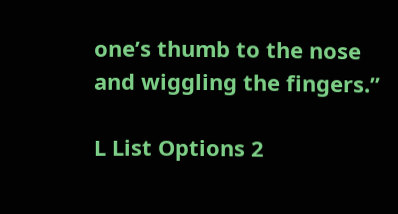one’s thumb to the nose and wiggling the fingers.”

L List Options 2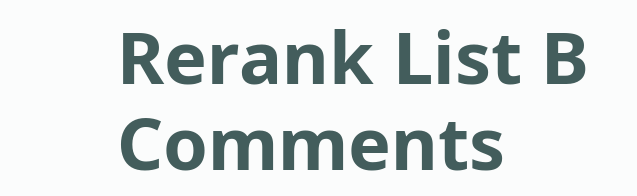Rerank List B Comments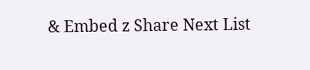& Embed z Share Next List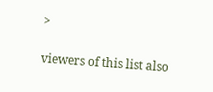>

viewers of this list also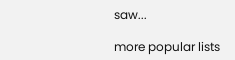saw...

more popular lists